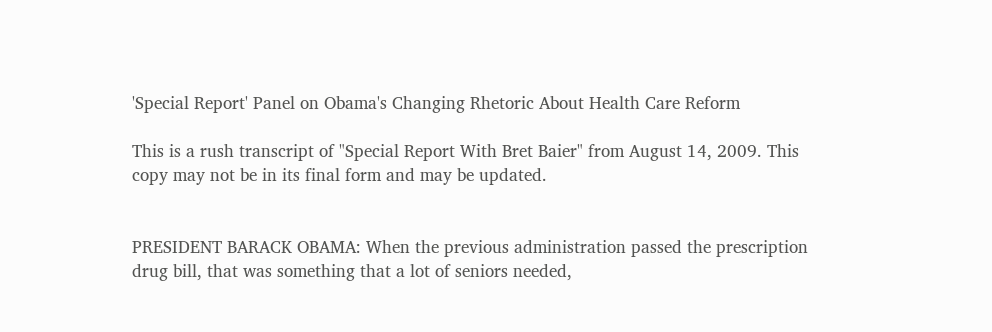'Special Report' Panel on Obama's Changing Rhetoric About Health Care Reform

This is a rush transcript of "Special Report With Bret Baier" from August 14, 2009. This copy may not be in its final form and may be updated.


PRESIDENT BARACK OBAMA: When the previous administration passed the prescription drug bill, that was something that a lot of seniors needed,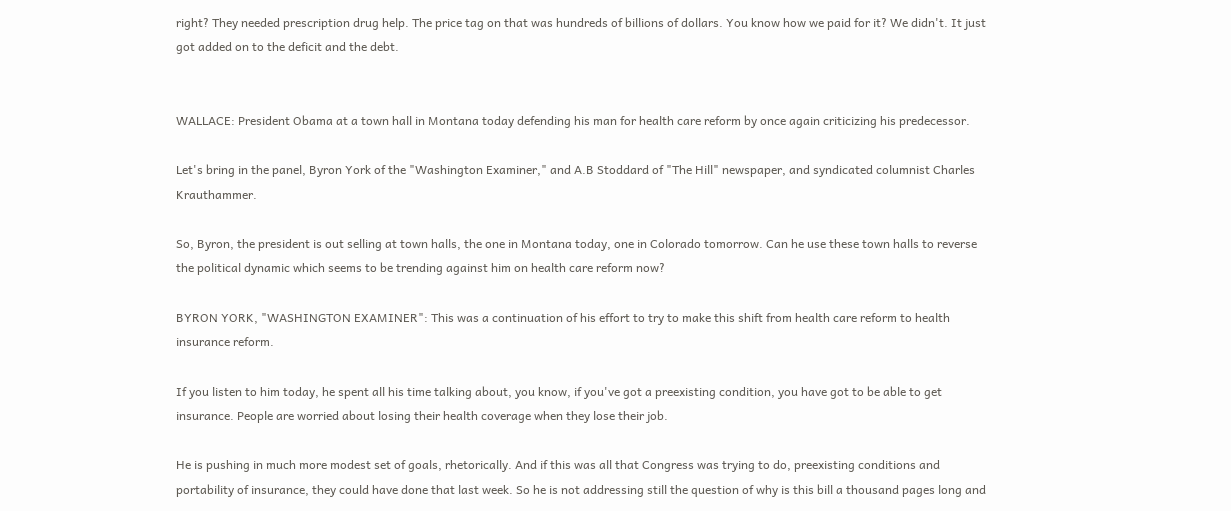right? They needed prescription drug help. The price tag on that was hundreds of billions of dollars. You know how we paid for it? We didn't. It just got added on to the deficit and the debt.


WALLACE: President Obama at a town hall in Montana today defending his man for health care reform by once again criticizing his predecessor.

Let's bring in the panel, Byron York of the "Washington Examiner," and A.B Stoddard of "The Hill" newspaper, and syndicated columnist Charles Krauthammer.

So, Byron, the president is out selling at town halls, the one in Montana today, one in Colorado tomorrow. Can he use these town halls to reverse the political dynamic which seems to be trending against him on health care reform now?

BYRON YORK, "WASHINGTON EXAMINER": This was a continuation of his effort to try to make this shift from health care reform to health insurance reform.

If you listen to him today, he spent all his time talking about, you know, if you've got a preexisting condition, you have got to be able to get insurance. People are worried about losing their health coverage when they lose their job.

He is pushing in much more modest set of goals, rhetorically. And if this was all that Congress was trying to do, preexisting conditions and portability of insurance, they could have done that last week. So he is not addressing still the question of why is this bill a thousand pages long and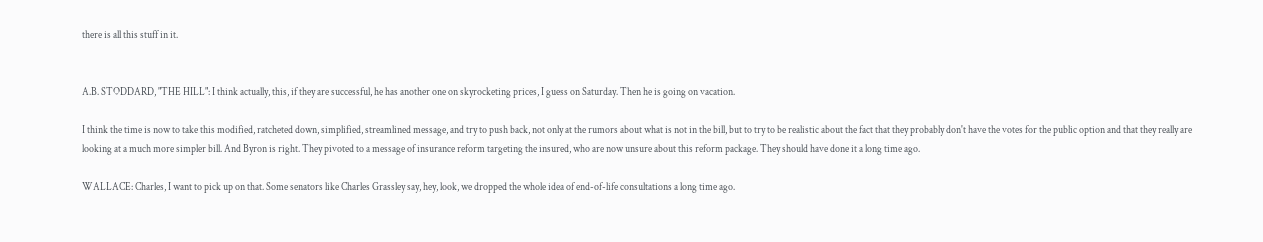there is all this stuff in it.


A.B. STODDARD, "THE HILL": I think actually, this, if they are successful, he has another one on skyrocketing prices, I guess on Saturday. Then he is going on vacation.

I think the time is now to take this modified, ratcheted down, simplified, streamlined message, and try to push back, not only at the rumors about what is not in the bill, but to try to be realistic about the fact that they probably don't have the votes for the public option and that they really are looking at a much more simpler bill. And Byron is right. They pivoted to a message of insurance reform targeting the insured, who are now unsure about this reform package. They should have done it a long time ago.

WALLACE: Charles, I want to pick up on that. Some senators like Charles Grassley say, hey, look, we dropped the whole idea of end-of-life consultations a long time ago.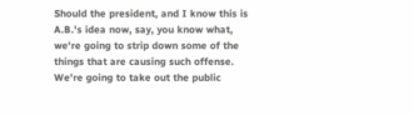Should the president, and I know this is A.B.'s idea now, say, you know what, we're going to strip down some of the things that are causing such offense. We're going to take out the public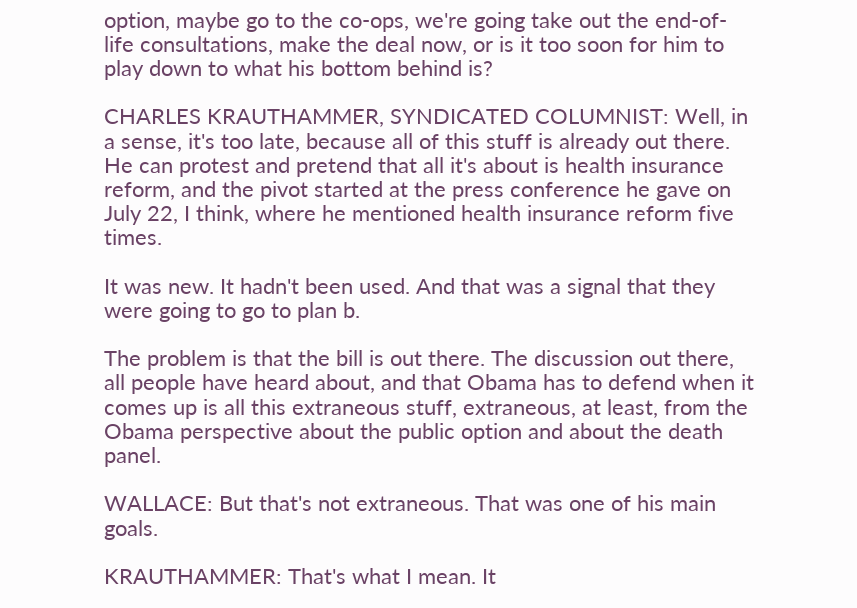option, maybe go to the co-ops, we're going take out the end-of-life consultations, make the deal now, or is it too soon for him to play down to what his bottom behind is?

CHARLES KRAUTHAMMER, SYNDICATED COLUMNIST: Well, in a sense, it's too late, because all of this stuff is already out there. He can protest and pretend that all it's about is health insurance reform, and the pivot started at the press conference he gave on July 22, I think, where he mentioned health insurance reform five times.

It was new. It hadn't been used. And that was a signal that they were going to go to plan b.

The problem is that the bill is out there. The discussion out there, all people have heard about, and that Obama has to defend when it comes up is all this extraneous stuff, extraneous, at least, from the Obama perspective about the public option and about the death panel.

WALLACE: But that's not extraneous. That was one of his main goals.

KRAUTHAMMER: That's what I mean. It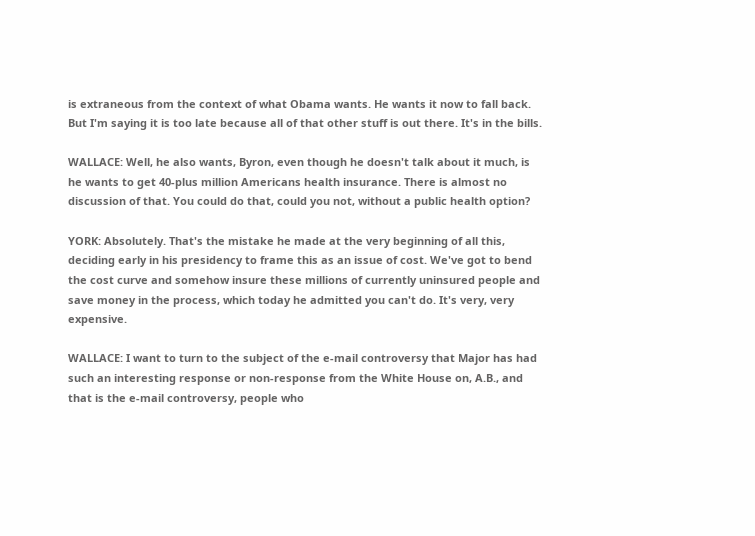is extraneous from the context of what Obama wants. He wants it now to fall back. But I'm saying it is too late because all of that other stuff is out there. It's in the bills.

WALLACE: Well, he also wants, Byron, even though he doesn't talk about it much, is he wants to get 40-plus million Americans health insurance. There is almost no discussion of that. You could do that, could you not, without a public health option?

YORK: Absolutely. That's the mistake he made at the very beginning of all this, deciding early in his presidency to frame this as an issue of cost. We've got to bend the cost curve and somehow insure these millions of currently uninsured people and save money in the process, which today he admitted you can't do. It's very, very expensive.

WALLACE: I want to turn to the subject of the e-mail controversy that Major has had such an interesting response or non-response from the White House on, A.B., and that is the e-mail controversy, people who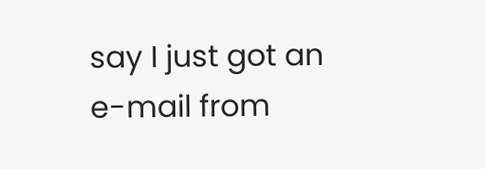say I just got an e-mail from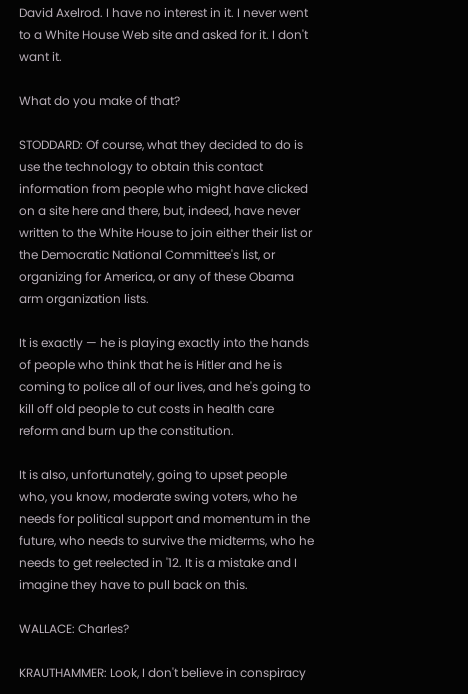David Axelrod. I have no interest in it. I never went to a White House Web site and asked for it. I don't want it.

What do you make of that?

STODDARD: Of course, what they decided to do is use the technology to obtain this contact information from people who might have clicked on a site here and there, but, indeed, have never written to the White House to join either their list or the Democratic National Committee's list, or organizing for America, or any of these Obama arm organization lists.

It is exactly — he is playing exactly into the hands of people who think that he is Hitler and he is coming to police all of our lives, and he's going to kill off old people to cut costs in health care reform and burn up the constitution.

It is also, unfortunately, going to upset people who, you know, moderate swing voters, who he needs for political support and momentum in the future, who needs to survive the midterms, who he needs to get reelected in '12. It is a mistake and I imagine they have to pull back on this.

WALLACE: Charles?

KRAUTHAMMER: Look, I don't believe in conspiracy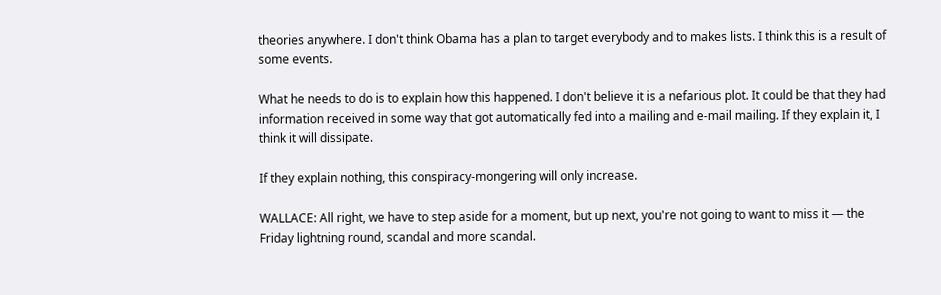theories anywhere. I don't think Obama has a plan to target everybody and to makes lists. I think this is a result of some events.

What he needs to do is to explain how this happened. I don't believe it is a nefarious plot. It could be that they had information received in some way that got automatically fed into a mailing and e-mail mailing. If they explain it, I think it will dissipate.

If they explain nothing, this conspiracy-mongering will only increase.

WALLACE: All right, we have to step aside for a moment, but up next, you're not going to want to miss it — the Friday lightning round, scandal and more scandal.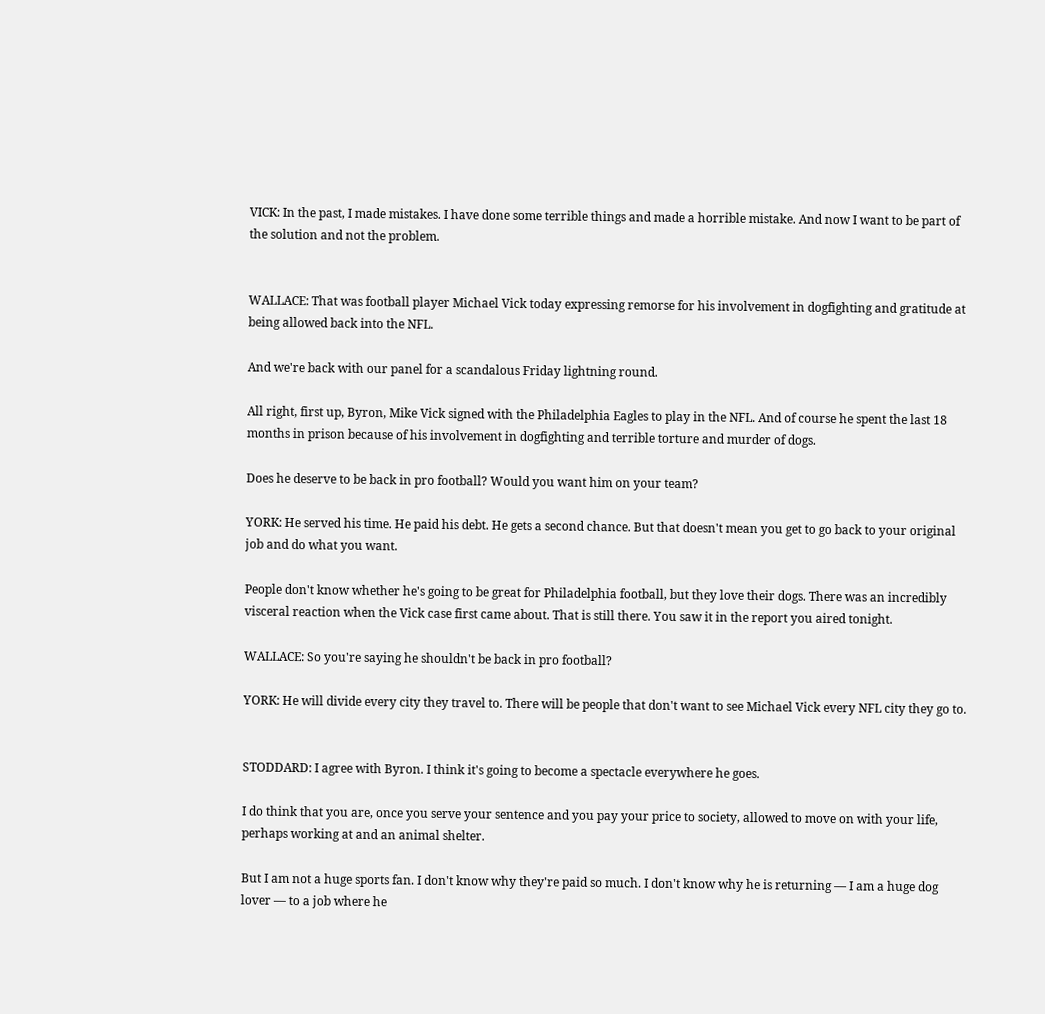VICK: In the past, I made mistakes. I have done some terrible things and made a horrible mistake. And now I want to be part of the solution and not the problem.


WALLACE: That was football player Michael Vick today expressing remorse for his involvement in dogfighting and gratitude at being allowed back into the NFL.

And we're back with our panel for a scandalous Friday lightning round.

All right, first up, Byron, Mike Vick signed with the Philadelphia Eagles to play in the NFL. And of course he spent the last 18 months in prison because of his involvement in dogfighting and terrible torture and murder of dogs.

Does he deserve to be back in pro football? Would you want him on your team?

YORK: He served his time. He paid his debt. He gets a second chance. But that doesn't mean you get to go back to your original job and do what you want.

People don't know whether he's going to be great for Philadelphia football, but they love their dogs. There was an incredibly visceral reaction when the Vick case first came about. That is still there. You saw it in the report you aired tonight.

WALLACE: So you're saying he shouldn't be back in pro football?

YORK: He will divide every city they travel to. There will be people that don't want to see Michael Vick every NFL city they go to.


STODDARD: I agree with Byron. I think it's going to become a spectacle everywhere he goes.

I do think that you are, once you serve your sentence and you pay your price to society, allowed to move on with your life, perhaps working at and an animal shelter.

But I am not a huge sports fan. I don't know why they're paid so much. I don't know why he is returning — I am a huge dog lover — to a job where he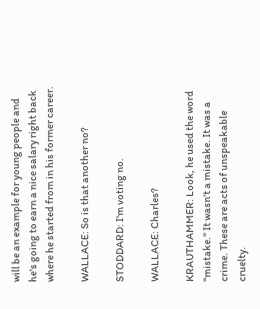will be an example for young people and he's going to earn a nice salary right back where he started from in his former career.

WALLACE: So is that another no?

STODDARD: I'm voting no.

WALLACE: Charles?

KRAUTHAMMER: Look, he used the word "mistake." It wasn't a mistake. It was a crime. These are acts of unspeakable cruelty.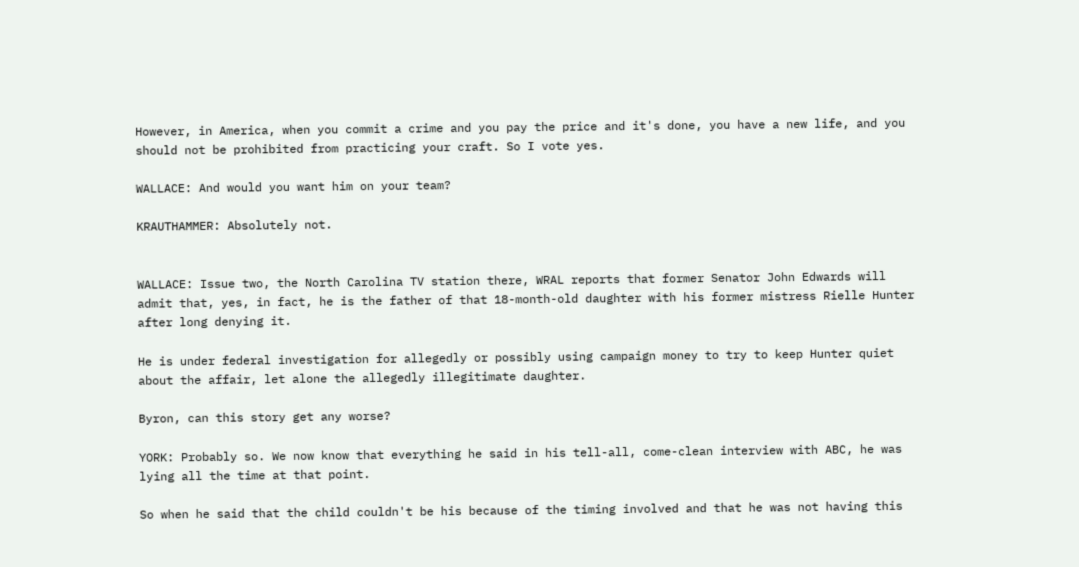However, in America, when you commit a crime and you pay the price and it's done, you have a new life, and you should not be prohibited from practicing your craft. So I vote yes.

WALLACE: And would you want him on your team?

KRAUTHAMMER: Absolutely not.


WALLACE: Issue two, the North Carolina TV station there, WRAL reports that former Senator John Edwards will admit that, yes, in fact, he is the father of that 18-month-old daughter with his former mistress Rielle Hunter after long denying it.

He is under federal investigation for allegedly or possibly using campaign money to try to keep Hunter quiet about the affair, let alone the allegedly illegitimate daughter.

Byron, can this story get any worse?

YORK: Probably so. We now know that everything he said in his tell-all, come-clean interview with ABC, he was lying all the time at that point.

So when he said that the child couldn't be his because of the timing involved and that he was not having this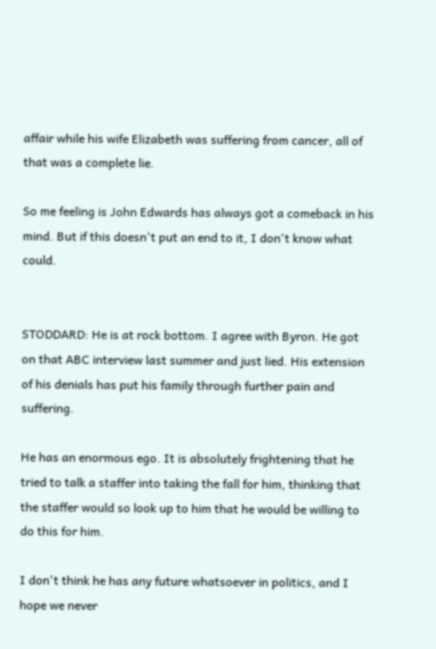affair while his wife Elizabeth was suffering from cancer, all of that was a complete lie.

So me feeling is John Edwards has always got a comeback in his mind. But if this doesn't put an end to it, I don't know what could.


STODDARD: He is at rock bottom. I agree with Byron. He got on that ABC interview last summer and just lied. His extension of his denials has put his family through further pain and suffering.

He has an enormous ego. It is absolutely frightening that he tried to talk a staffer into taking the fall for him, thinking that the staffer would so look up to him that he would be willing to do this for him.

I don't think he has any future whatsoever in politics, and I hope we never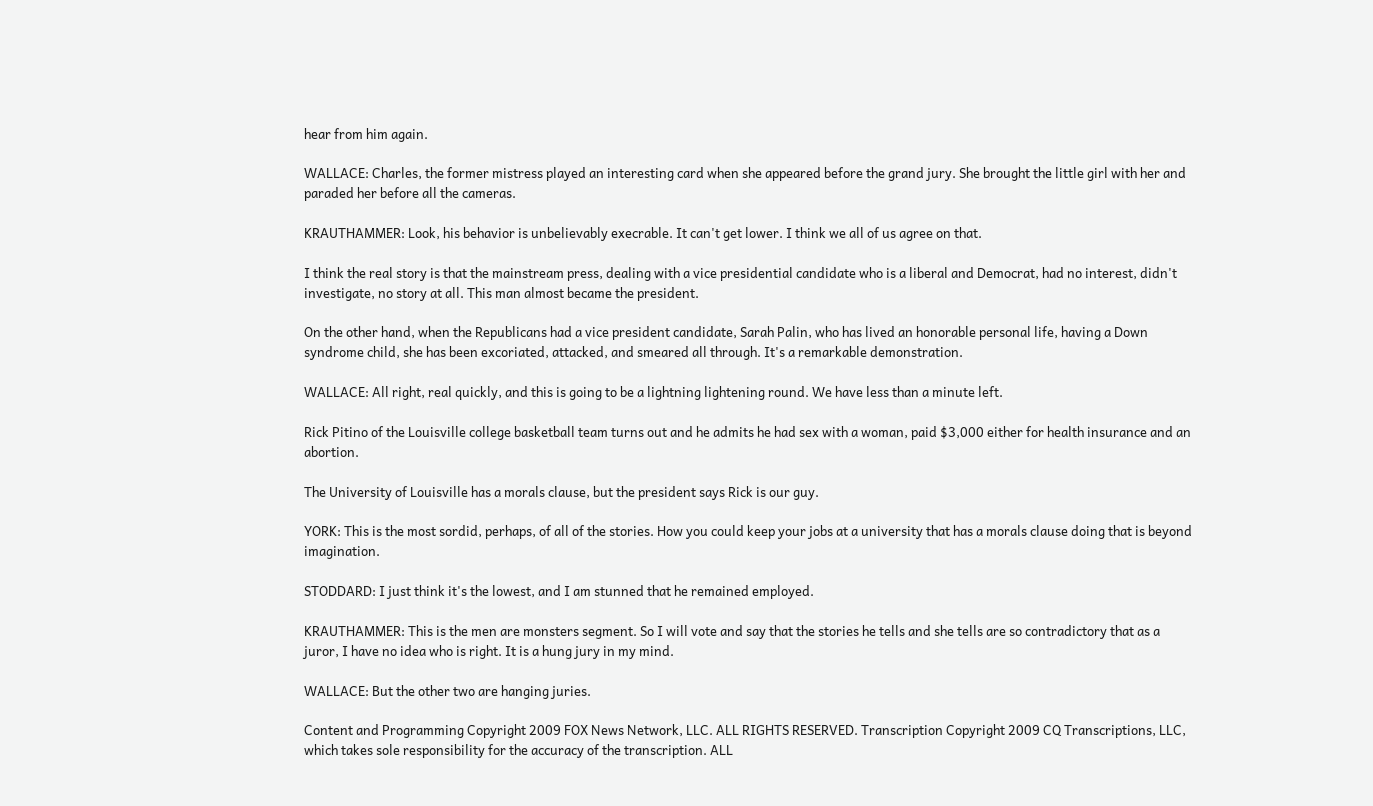hear from him again.

WALLACE: Charles, the former mistress played an interesting card when she appeared before the grand jury. She brought the little girl with her and paraded her before all the cameras.

KRAUTHAMMER: Look, his behavior is unbelievably execrable. It can't get lower. I think we all of us agree on that.

I think the real story is that the mainstream press, dealing with a vice presidential candidate who is a liberal and Democrat, had no interest, didn't investigate, no story at all. This man almost became the president.

On the other hand, when the Republicans had a vice president candidate, Sarah Palin, who has lived an honorable personal life, having a Down syndrome child, she has been excoriated, attacked, and smeared all through. It's a remarkable demonstration.

WALLACE: All right, real quickly, and this is going to be a lightning lightening round. We have less than a minute left.

Rick Pitino of the Louisville college basketball team turns out and he admits he had sex with a woman, paid $3,000 either for health insurance and an abortion.

The University of Louisville has a morals clause, but the president says Rick is our guy.

YORK: This is the most sordid, perhaps, of all of the stories. How you could keep your jobs at a university that has a morals clause doing that is beyond imagination.

STODDARD: I just think it's the lowest, and I am stunned that he remained employed.

KRAUTHAMMER: This is the men are monsters segment. So I will vote and say that the stories he tells and she tells are so contradictory that as a juror, I have no idea who is right. It is a hung jury in my mind.

WALLACE: But the other two are hanging juries.

Content and Programming Copyright 2009 FOX News Network, LLC. ALL RIGHTS RESERVED. Transcription Copyright 2009 CQ Transcriptions, LLC, which takes sole responsibility for the accuracy of the transcription. ALL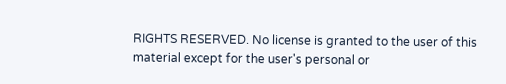RIGHTS RESERVED. No license is granted to the user of this material except for the user's personal or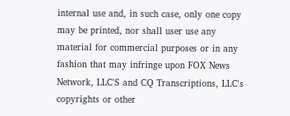internal use and, in such case, only one copy may be printed, nor shall user use any material for commercial purposes or in any fashion that may infringe upon FOX News Network, LLC'S and CQ Transcriptions, LLC's copyrights or other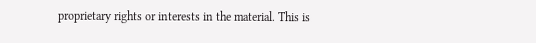proprietary rights or interests in the material. This is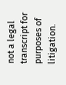not a legal transcript for purposes of litigation.